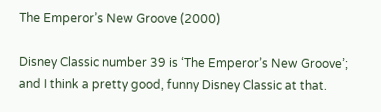The Emperor’s New Groove (2000)

Disney Classic number 39 is ‘The Emperor’s New Groove’; and I think a pretty good, funny Disney Classic at that.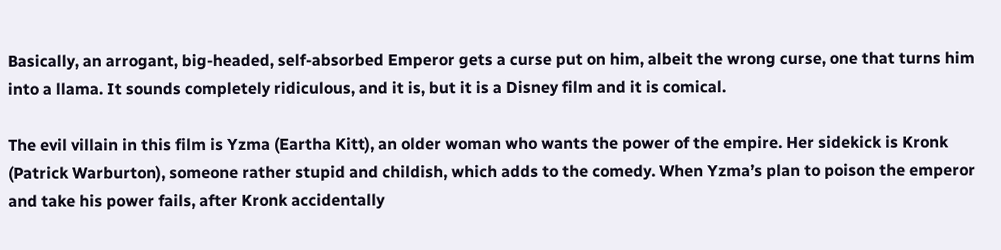Basically, an arrogant, big-headed, self-absorbed Emperor gets a curse put on him, albeit the wrong curse, one that turns him into a llama. It sounds completely ridiculous, and it is, but it is a Disney film and it is comical.

The evil villain in this film is Yzma (Eartha Kitt), an older woman who wants the power of the empire. Her sidekick is Kronk (Patrick Warburton), someone rather stupid and childish, which adds to the comedy. When Yzma’s plan to poison the emperor and take his power fails, after Kronk accidentally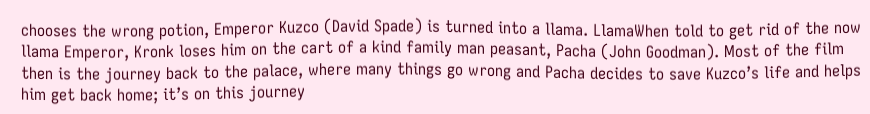chooses the wrong potion, Emperor Kuzco (David Spade) is turned into a llama. LlamaWhen told to get rid of the now llama Emperor, Kronk loses him on the cart of a kind family man peasant, Pacha (John Goodman). Most of the film then is the journey back to the palace, where many things go wrong and Pacha decides to save Kuzco’s life and helps him get back home; it’s on this journey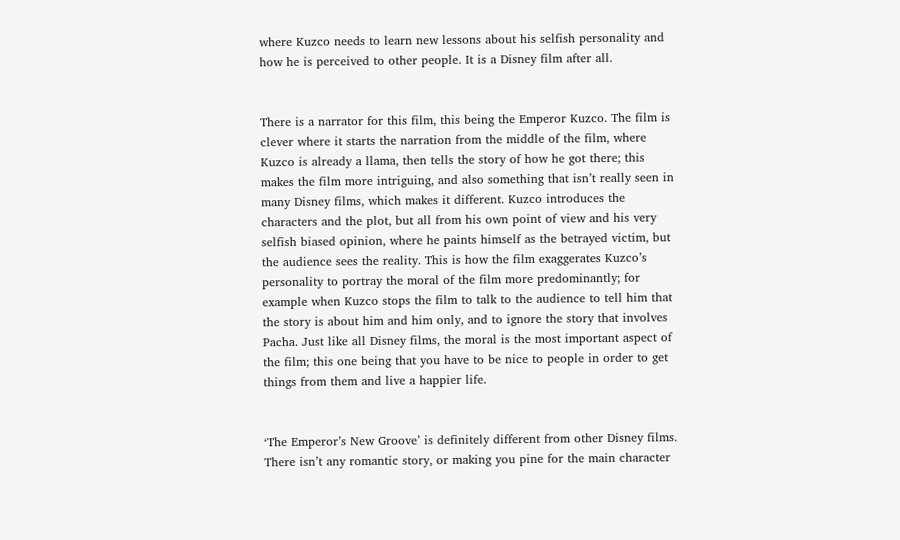where Kuzco needs to learn new lessons about his selfish personality and how he is perceived to other people. It is a Disney film after all.


There is a narrator for this film, this being the Emperor Kuzco. The film is clever where it starts the narration from the middle of the film, where Kuzco is already a llama, then tells the story of how he got there; this makes the film more intriguing, and also something that isn’t really seen in many Disney films, which makes it different. Kuzco introduces the characters and the plot, but all from his own point of view and his very selfish biased opinion, where he paints himself as the betrayed victim, but the audience sees the reality. This is how the film exaggerates Kuzco’s personality to portray the moral of the film more predominantly; for example when Kuzco stops the film to talk to the audience to tell him that the story is about him and him only, and to ignore the story that involves Pacha. Just like all Disney films, the moral is the most important aspect of the film; this one being that you have to be nice to people in order to get things from them and live a happier life.


‘The Emperor’s New Groove’ is definitely different from other Disney films. There isn’t any romantic story, or making you pine for the main character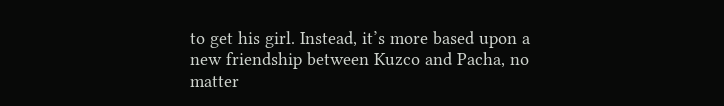to get his girl. Instead, it’s more based upon a new friendship between Kuzco and Pacha, no matter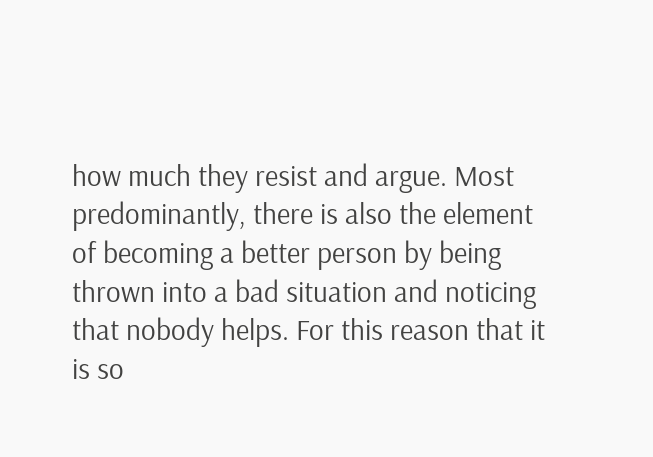how much they resist and argue. Most predominantly, there is also the element of becoming a better person by being thrown into a bad situation and noticing that nobody helps. For this reason that it is so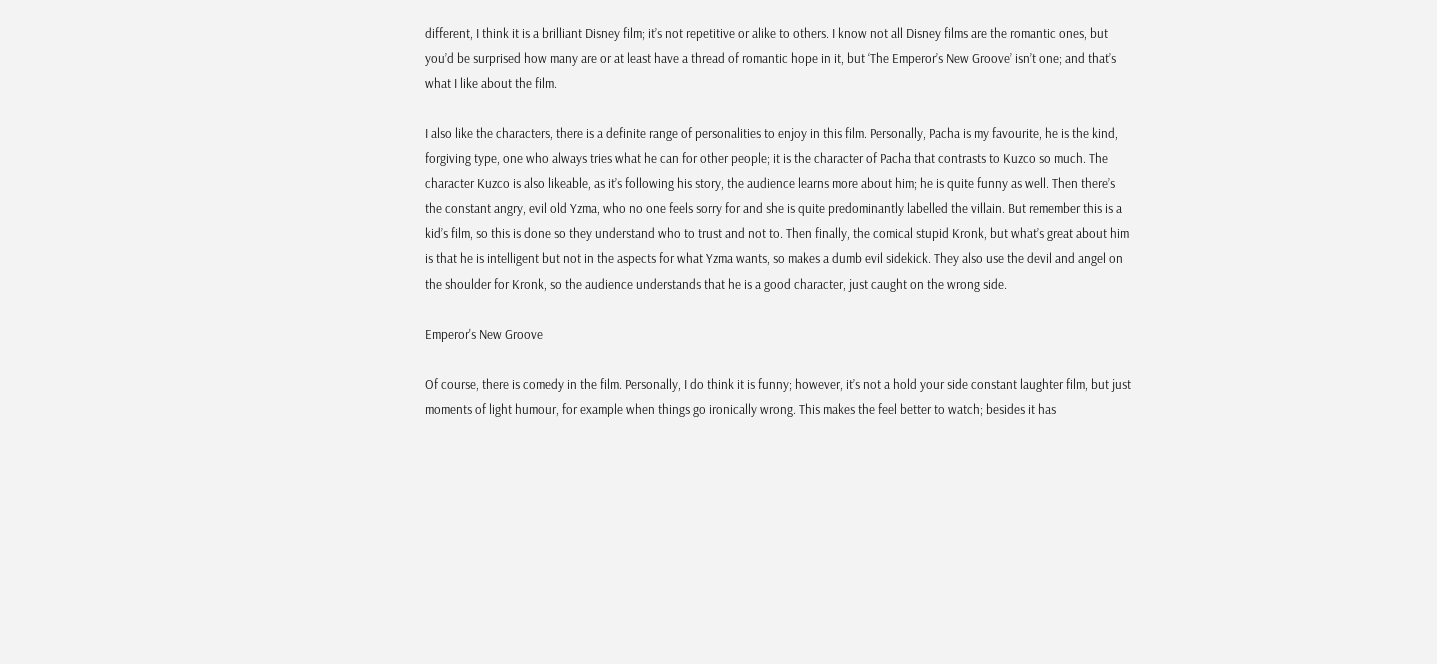different, I think it is a brilliant Disney film; it’s not repetitive or alike to others. I know not all Disney films are the romantic ones, but you’d be surprised how many are or at least have a thread of romantic hope in it, but ‘The Emperor’s New Groove’ isn’t one; and that’s what I like about the film.

I also like the characters, there is a definite range of personalities to enjoy in this film. Personally, Pacha is my favourite, he is the kind, forgiving type, one who always tries what he can for other people; it is the character of Pacha that contrasts to Kuzco so much. The character Kuzco is also likeable, as it’s following his story, the audience learns more about him; he is quite funny as well. Then there’s the constant angry, evil old Yzma, who no one feels sorry for and she is quite predominantly labelled the villain. But remember this is a kid’s film, so this is done so they understand who to trust and not to. Then finally, the comical stupid Kronk, but what’s great about him is that he is intelligent but not in the aspects for what Yzma wants, so makes a dumb evil sidekick. They also use the devil and angel on the shoulder for Kronk, so the audience understands that he is a good character, just caught on the wrong side.

Emperor's New Groove

Of course, there is comedy in the film. Personally, I do think it is funny; however, it’s not a hold your side constant laughter film, but just moments of light humour, for example when things go ironically wrong. This makes the feel better to watch; besides it has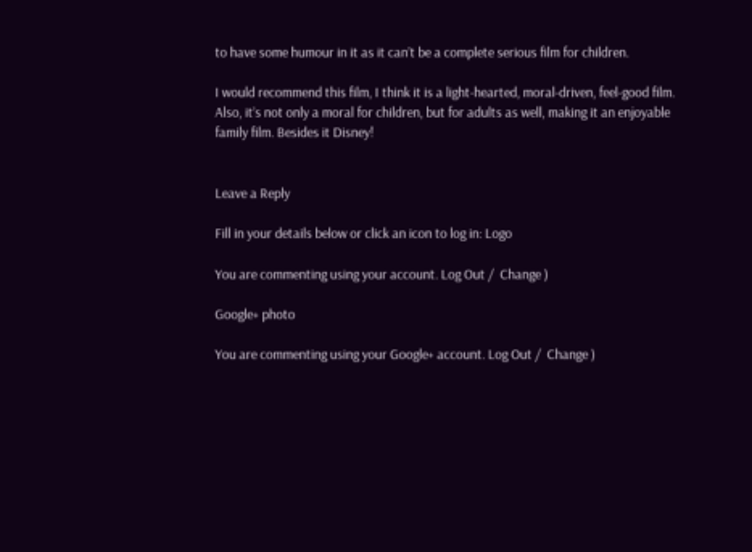to have some humour in it as it can’t be a complete serious film for children.

I would recommend this film, I think it is a light-hearted, moral-driven, feel-good film. Also, it’s not only a moral for children, but for adults as well, making it an enjoyable family film. Besides it Disney!


Leave a Reply

Fill in your details below or click an icon to log in: Logo

You are commenting using your account. Log Out /  Change )

Google+ photo

You are commenting using your Google+ account. Log Out /  Change )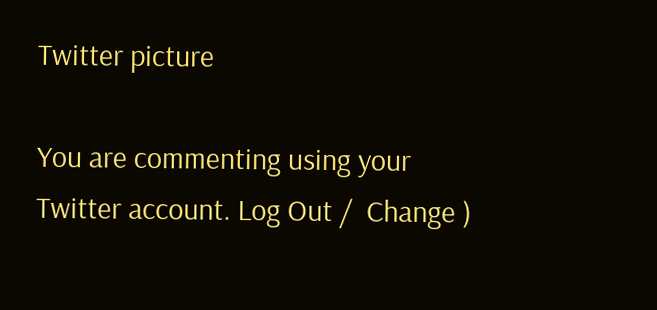Twitter picture

You are commenting using your Twitter account. Log Out /  Change )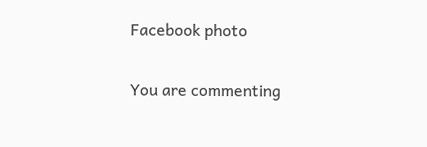Facebook photo

You are commenting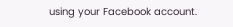using your Facebook account.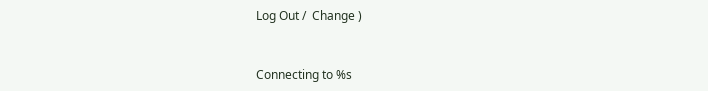Log Out /  Change )


Connecting to %s